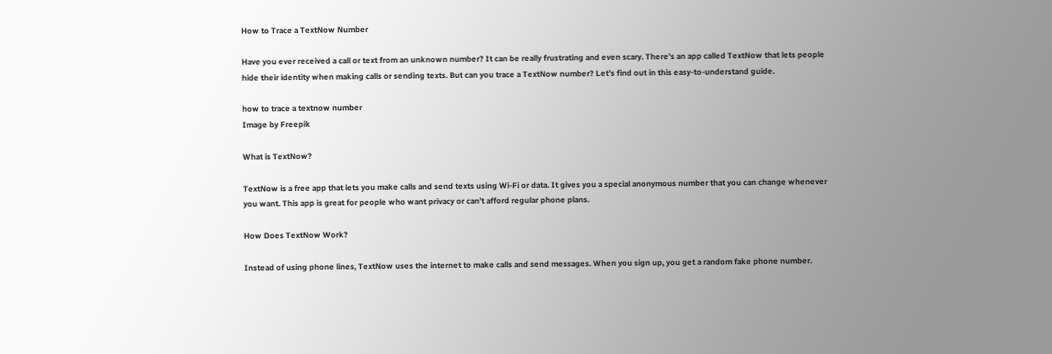How to Trace a TextNow Number

Have you ever received a call or text from an unknown number? It can be really frustrating and even scary. There’s an app called TextNow that lets people hide their identity when making calls or sending texts. But can you trace a TextNow number? Let’s find out in this easy-to-understand guide.

how to trace a textnow number
Image by Freepik

What is TextNow?

TextNow is a free app that lets you make calls and send texts using Wi-Fi or data. It gives you a special anonymous number that you can change whenever you want. This app is great for people who want privacy or can’t afford regular phone plans.

How Does TextNow Work?

Instead of using phone lines, TextNow uses the internet to make calls and send messages. When you sign up, you get a random fake phone number.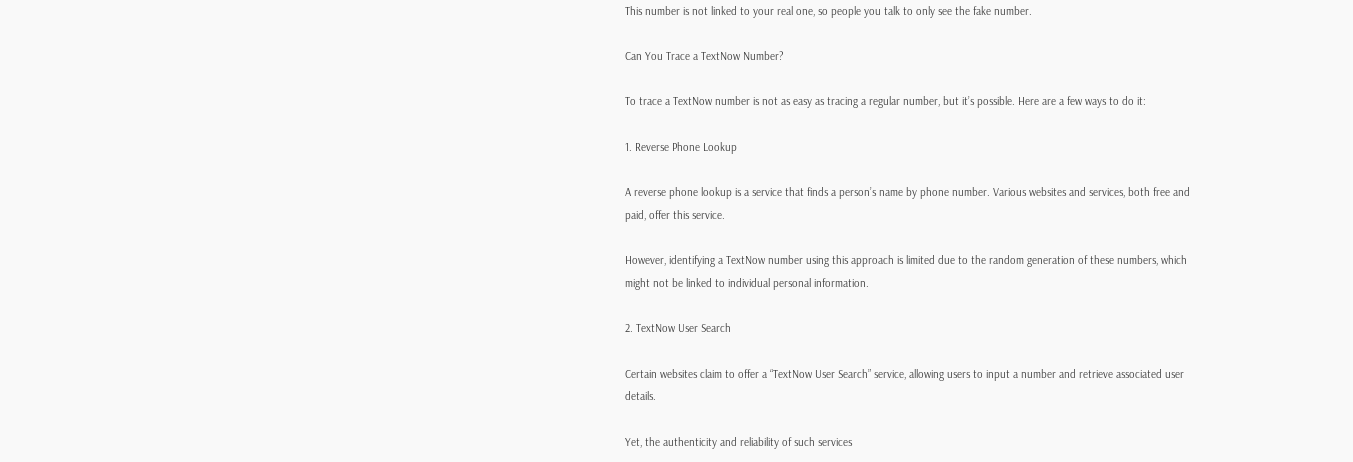This number is not linked to your real one, so people you talk to only see the fake number.

Can You Trace a TextNow Number?

To trace a TextNow number is not as easy as tracing a regular number, but it’s possible. Here are a few ways to do it:

1. Reverse Phone Lookup

A reverse phone lookup is a service that finds a person’s name by phone number. Various websites and services, both free and paid, offer this service.

However, identifying a TextNow number using this approach is limited due to the random generation of these numbers, which might not be linked to individual personal information.

2. TextNow User Search

Certain websites claim to offer a “TextNow User Search” service, allowing users to input a number and retrieve associated user details.

Yet, the authenticity and reliability of such services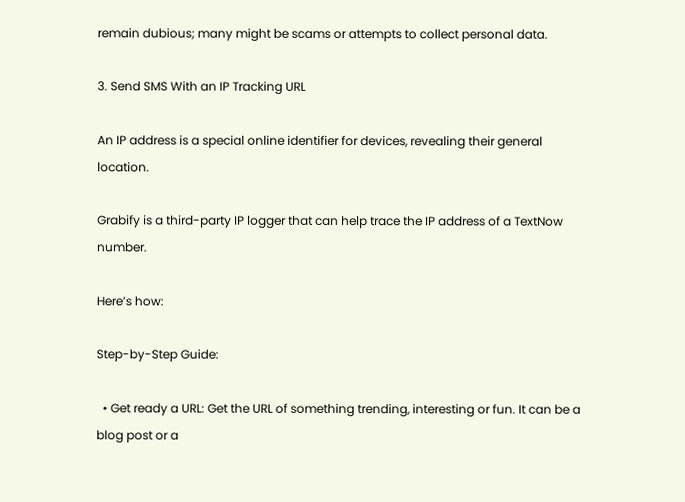remain dubious; many might be scams or attempts to collect personal data.

3. Send SMS With an IP Tracking URL

An IP address is a special online identifier for devices, revealing their general location.

Grabify is a third-party IP logger that can help trace the IP address of a TextNow number.

Here’s how:

Step-by-Step Guide:

  • Get ready a URL: Get the URL of something trending, interesting or fun. It can be a blog post or a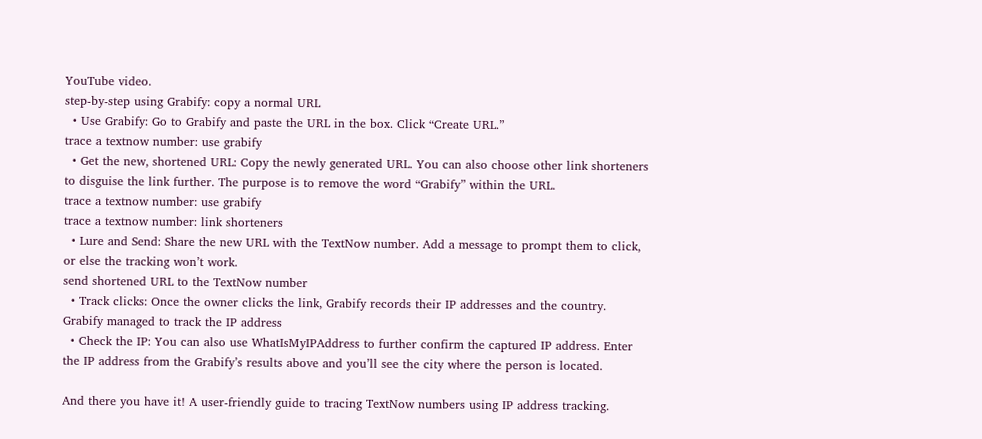YouTube video.
step-by-step using Grabify: copy a normal URL
  • Use Grabify: Go to Grabify and paste the URL in the box. Click “Create URL.”
trace a textnow number: use grabify
  • Get the new, shortened URL: Copy the newly generated URL. You can also choose other link shorteners to disguise the link further. The purpose is to remove the word “Grabify” within the URL.
trace a textnow number: use grabify
trace a textnow number: link shorteners
  • Lure and Send: Share the new URL with the TextNow number. Add a message to prompt them to click, or else the tracking won’t work.
send shortened URL to the TextNow number
  • Track clicks: Once the owner clicks the link, Grabify records their IP addresses and the country.
Grabify managed to track the IP address
  • Check the IP: You can also use WhatIsMyIPAddress to further confirm the captured IP address. Enter the IP address from the Grabify’s results above and you’ll see the city where the person is located.

And there you have it! A user-friendly guide to tracing TextNow numbers using IP address tracking.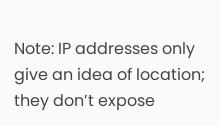Note: IP addresses only give an idea of location; they don’t expose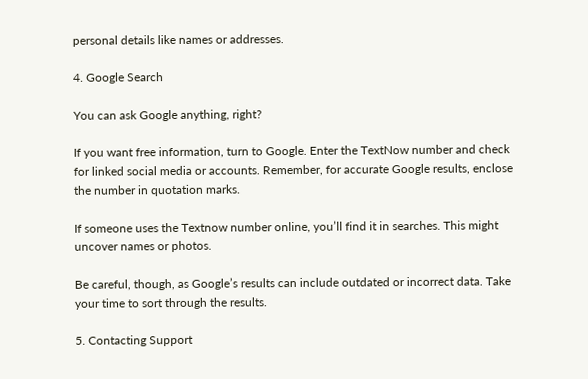personal details like names or addresses.

4. Google Search

You can ask Google anything, right?

If you want free information, turn to Google. Enter the TextNow number and check for linked social media or accounts. Remember, for accurate Google results, enclose the number in quotation marks.

If someone uses the Textnow number online, you’ll find it in searches. This might uncover names or photos.

Be careful, though, as Google’s results can include outdated or incorrect data. Take your time to sort through the results.

5. Contacting Support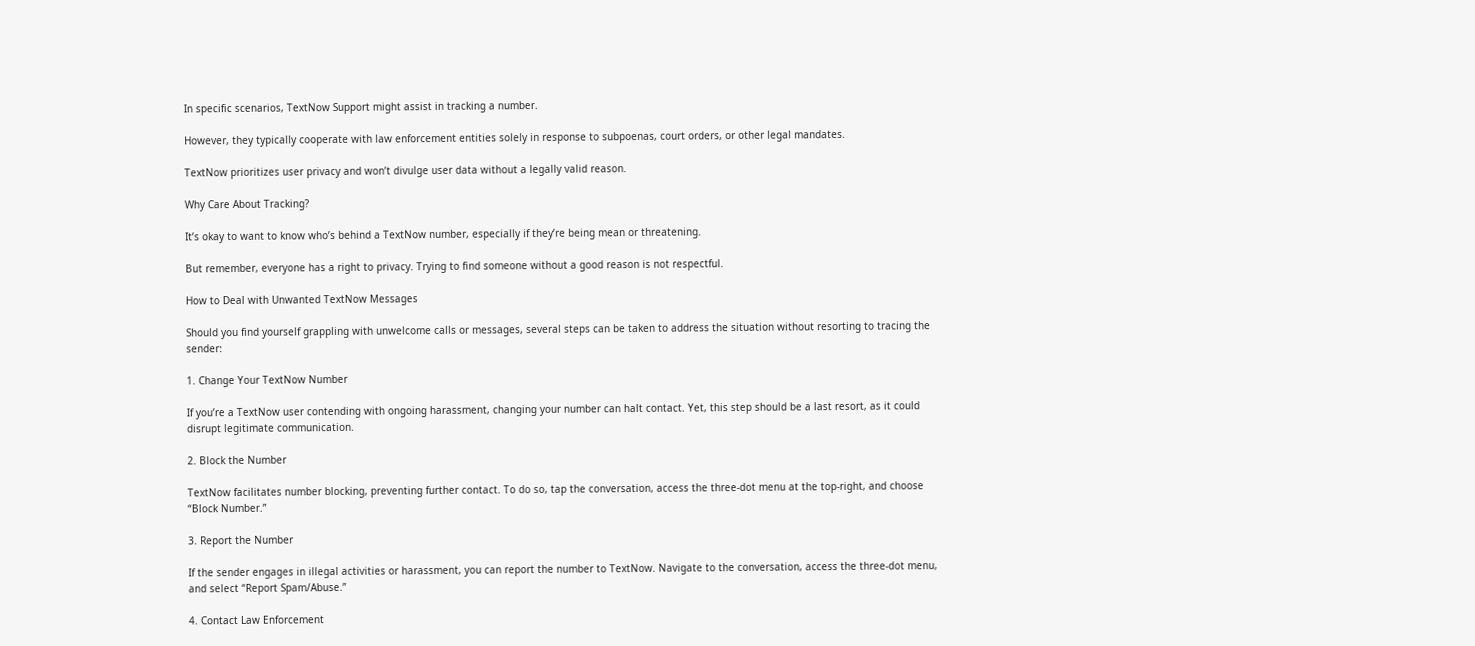In specific scenarios, TextNow Support might assist in tracking a number.

However, they typically cooperate with law enforcement entities solely in response to subpoenas, court orders, or other legal mandates.

TextNow prioritizes user privacy and won’t divulge user data without a legally valid reason.

Why Care About Tracking?

It’s okay to want to know who’s behind a TextNow number, especially if they’re being mean or threatening.

But remember, everyone has a right to privacy. Trying to find someone without a good reason is not respectful.

How to Deal with Unwanted TextNow Messages

Should you find yourself grappling with unwelcome calls or messages, several steps can be taken to address the situation without resorting to tracing the sender:

1. Change Your TextNow Number

If you’re a TextNow user contending with ongoing harassment, changing your number can halt contact. Yet, this step should be a last resort, as it could disrupt legitimate communication.

2. Block the Number

TextNow facilitates number blocking, preventing further contact. To do so, tap the conversation, access the three-dot menu at the top-right, and choose “Block Number.”

3. Report the Number

If the sender engages in illegal activities or harassment, you can report the number to TextNow. Navigate to the conversation, access the three-dot menu, and select “Report Spam/Abuse.”

4. Contact Law Enforcement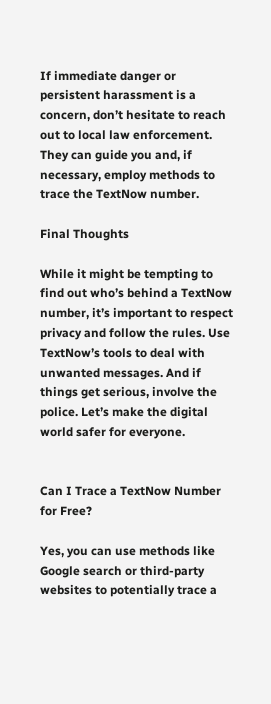If immediate danger or persistent harassment is a concern, don’t hesitate to reach out to local law enforcement. They can guide you and, if necessary, employ methods to trace the TextNow number.

Final Thoughts

While it might be tempting to find out who’s behind a TextNow number, it’s important to respect privacy and follow the rules. Use TextNow’s tools to deal with unwanted messages. And if things get serious, involve the police. Let’s make the digital world safer for everyone.


Can I Trace a TextNow Number for Free?

Yes, you can use methods like Google search or third-party websites to potentially trace a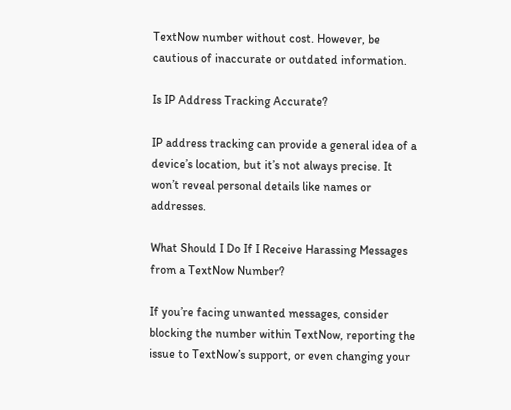TextNow number without cost. However, be cautious of inaccurate or outdated information.

Is IP Address Tracking Accurate?

IP address tracking can provide a general idea of a device’s location, but it’s not always precise. It won’t reveal personal details like names or addresses.

What Should I Do If I Receive Harassing Messages from a TextNow Number?

If you’re facing unwanted messages, consider blocking the number within TextNow, reporting the issue to TextNow’s support, or even changing your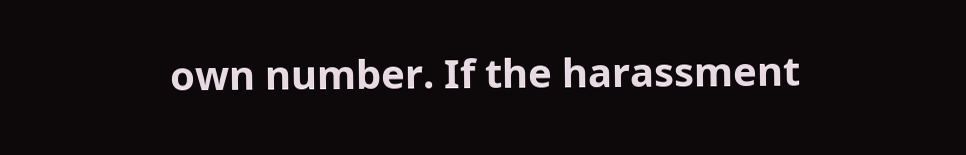own number. If the harassment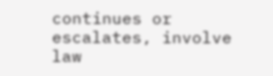continues or escalates, involve law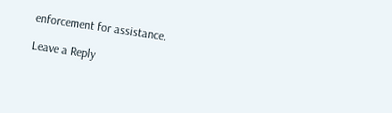enforcement for assistance.

Leave a Reply